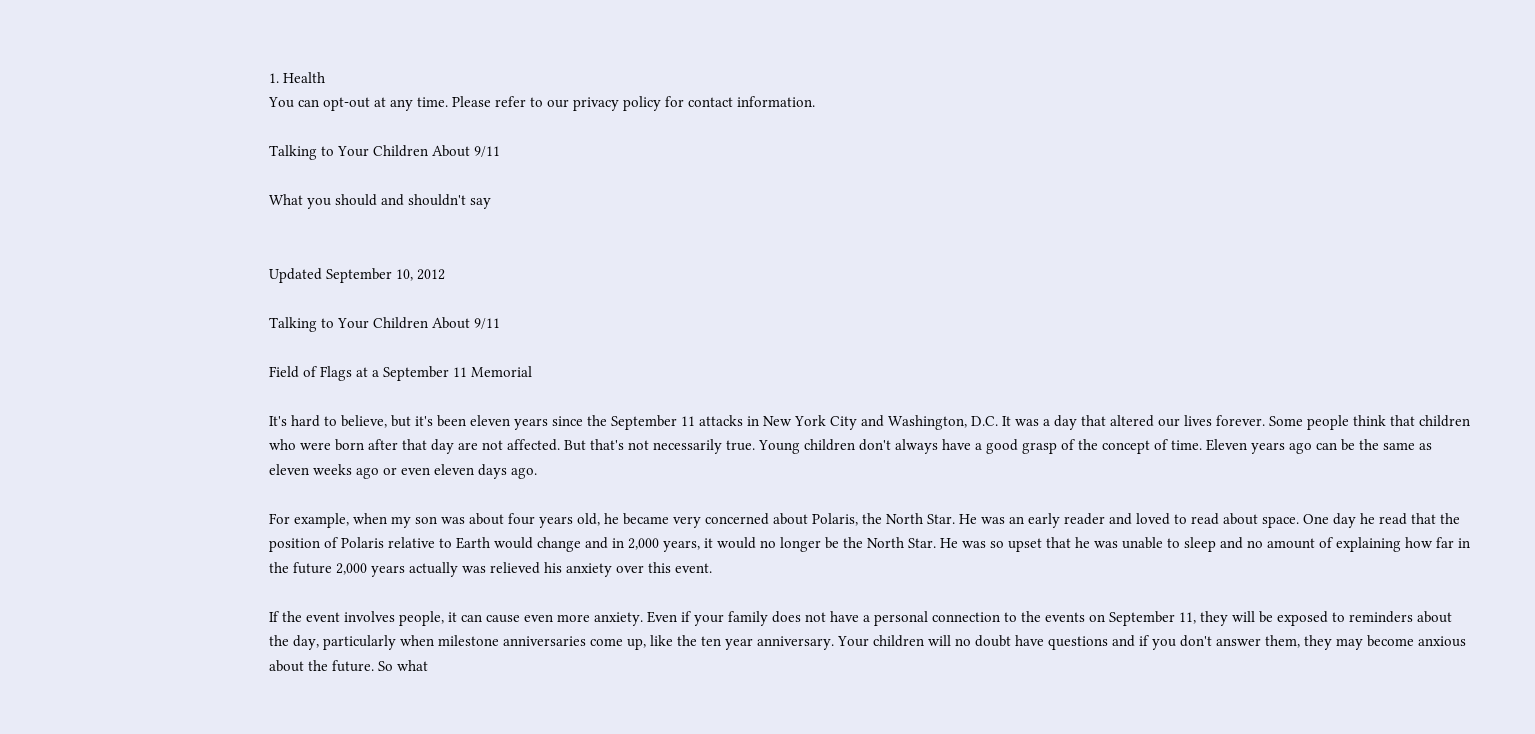1. Health
You can opt-out at any time. Please refer to our privacy policy for contact information.

Talking to Your Children About 9/11

What you should and shouldn't say


Updated September 10, 2012

Talking to Your Children About 9/11

Field of Flags at a September 11 Memorial

It's hard to believe, but it's been eleven years since the September 11 attacks in New York City and Washington, D.C. It was a day that altered our lives forever. Some people think that children who were born after that day are not affected. But that's not necessarily true. Young children don't always have a good grasp of the concept of time. Eleven years ago can be the same as eleven weeks ago or even eleven days ago.

For example, when my son was about four years old, he became very concerned about Polaris, the North Star. He was an early reader and loved to read about space. One day he read that the position of Polaris relative to Earth would change and in 2,000 years, it would no longer be the North Star. He was so upset that he was unable to sleep and no amount of explaining how far in the future 2,000 years actually was relieved his anxiety over this event.

If the event involves people, it can cause even more anxiety. Even if your family does not have a personal connection to the events on September 11, they will be exposed to reminders about the day, particularly when milestone anniversaries come up, like the ten year anniversary. Your children will no doubt have questions and if you don't answer them, they may become anxious about the future. So what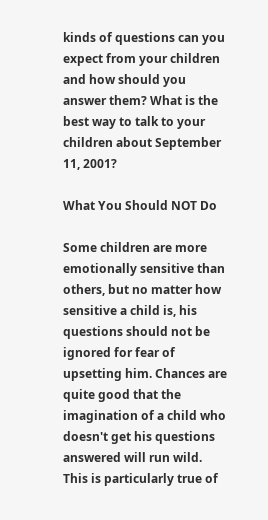kinds of questions can you expect from your children and how should you answer them? What is the best way to talk to your children about September 11, 2001?

What You Should NOT Do

Some children are more emotionally sensitive than others, but no matter how sensitive a child is, his questions should not be ignored for fear of upsetting him. Chances are quite good that the imagination of a child who doesn't get his questions answered will run wild. This is particularly true of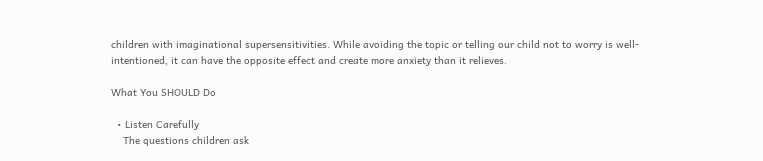children with imaginational supersensitivities. While avoiding the topic or telling our child not to worry is well-intentioned, it can have the opposite effect and create more anxiety than it relieves.

What You SHOULD Do

  • Listen Carefully
    The questions children ask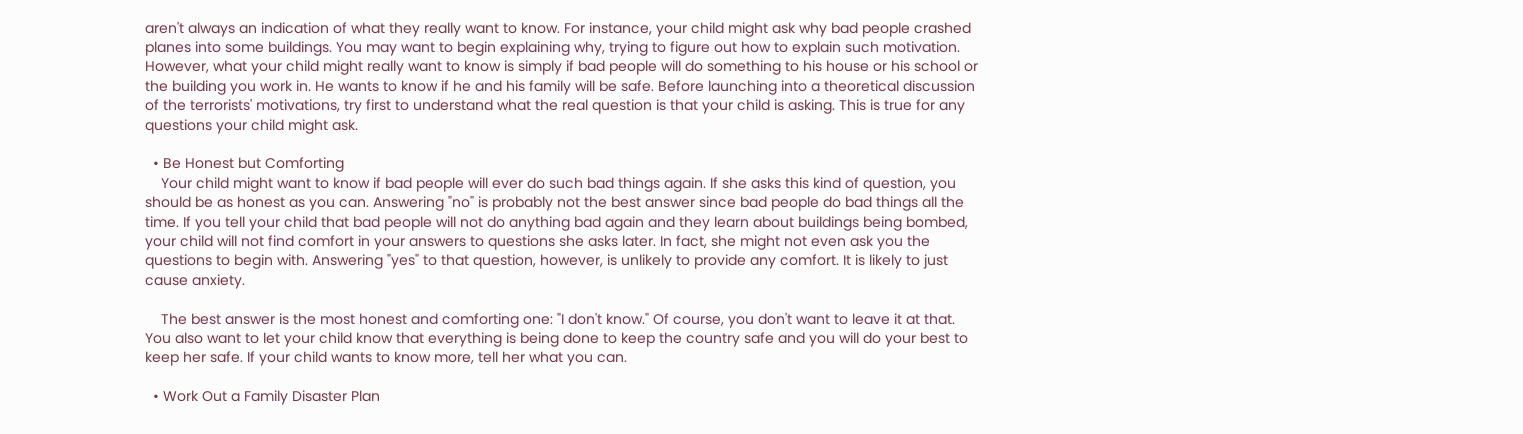aren't always an indication of what they really want to know. For instance, your child might ask why bad people crashed planes into some buildings. You may want to begin explaining why, trying to figure out how to explain such motivation. However, what your child might really want to know is simply if bad people will do something to his house or his school or the building you work in. He wants to know if he and his family will be safe. Before launching into a theoretical discussion of the terrorists' motivations, try first to understand what the real question is that your child is asking. This is true for any questions your child might ask.

  • Be Honest but Comforting
    Your child might want to know if bad people will ever do such bad things again. If she asks this kind of question, you should be as honest as you can. Answering "no" is probably not the best answer since bad people do bad things all the time. If you tell your child that bad people will not do anything bad again and they learn about buildings being bombed, your child will not find comfort in your answers to questions she asks later. In fact, she might not even ask you the questions to begin with. Answering "yes" to that question, however, is unlikely to provide any comfort. It is likely to just cause anxiety.

    The best answer is the most honest and comforting one: "I don't know." Of course, you don't want to leave it at that. You also want to let your child know that everything is being done to keep the country safe and you will do your best to keep her safe. If your child wants to know more, tell her what you can.

  • Work Out a Family Disaster Plan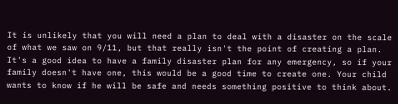It is unlikely that you will need a plan to deal with a disaster on the scale of what we saw on 9/11, but that really isn't the point of creating a plan. It's a good idea to have a family disaster plan for any emergency, so if your family doesn't have one, this would be a good time to create one. Your child wants to know if he will be safe and needs something positive to think about.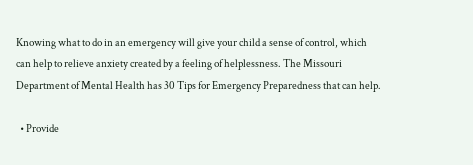Knowing what to do in an emergency will give your child a sense of control, which can help to relieve anxiety created by a feeling of helplessness. The Missouri Department of Mental Health has 30 Tips for Emergency Preparedness that can help.

  • Provide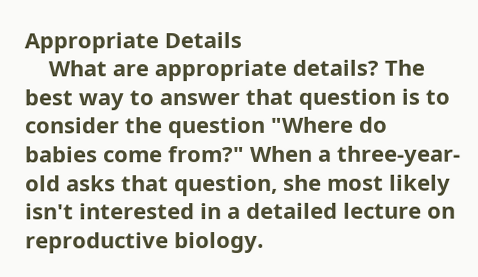Appropriate Details
    What are appropriate details? The best way to answer that question is to consider the question "Where do babies come from?" When a three-year-old asks that question, she most likely isn't interested in a detailed lecture on reproductive biology.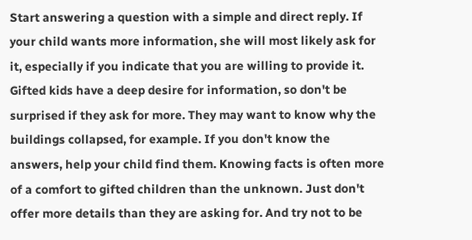Start answering a question with a simple and direct reply. If your child wants more information, she will most likely ask for it, especially if you indicate that you are willing to provide it. Gifted kids have a deep desire for information, so don't be surprised if they ask for more. They may want to know why the buildings collapsed, for example. If you don't know the answers, help your child find them. Knowing facts is often more of a comfort to gifted children than the unknown. Just don't offer more details than they are asking for. And try not to be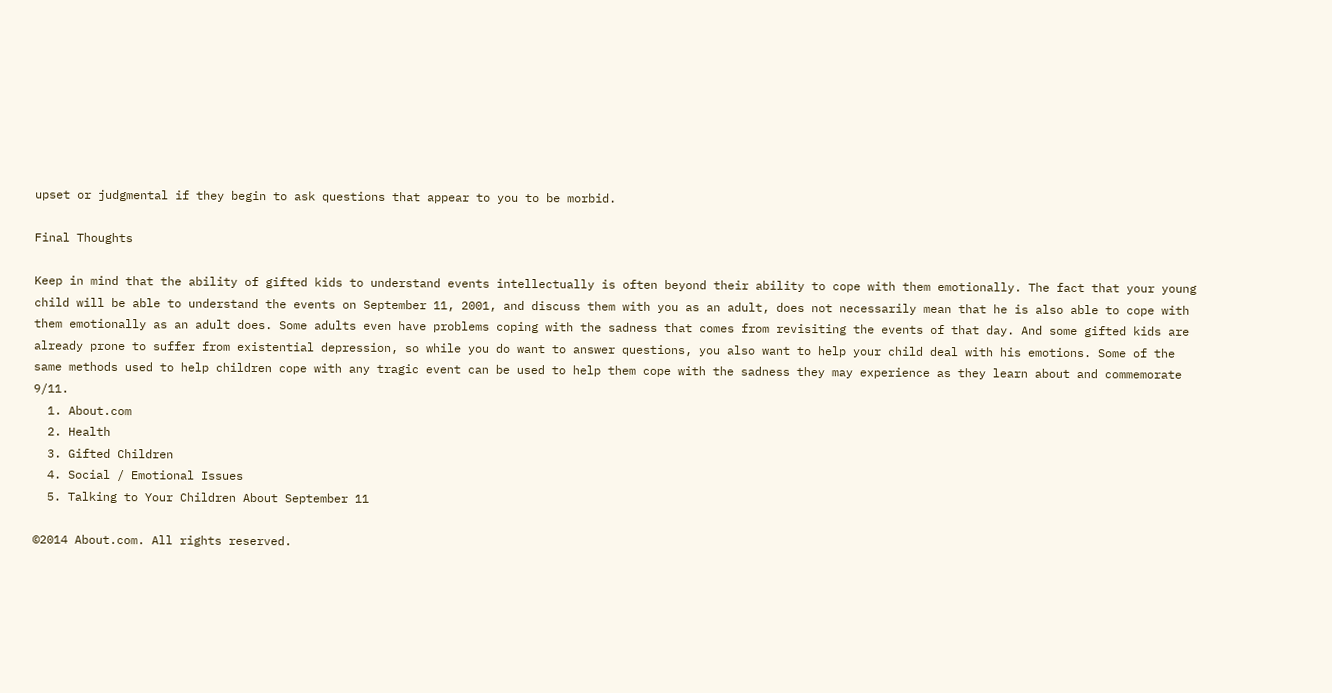upset or judgmental if they begin to ask questions that appear to you to be morbid.

Final Thoughts

Keep in mind that the ability of gifted kids to understand events intellectually is often beyond their ability to cope with them emotionally. The fact that your young child will be able to understand the events on September 11, 2001, and discuss them with you as an adult, does not necessarily mean that he is also able to cope with them emotionally as an adult does. Some adults even have problems coping with the sadness that comes from revisiting the events of that day. And some gifted kids are already prone to suffer from existential depression, so while you do want to answer questions, you also want to help your child deal with his emotions. Some of the same methods used to help children cope with any tragic event can be used to help them cope with the sadness they may experience as they learn about and commemorate 9/11.
  1. About.com
  2. Health
  3. Gifted Children
  4. Social / Emotional Issues
  5. Talking to Your Children About September 11

©2014 About.com. All rights reserved.